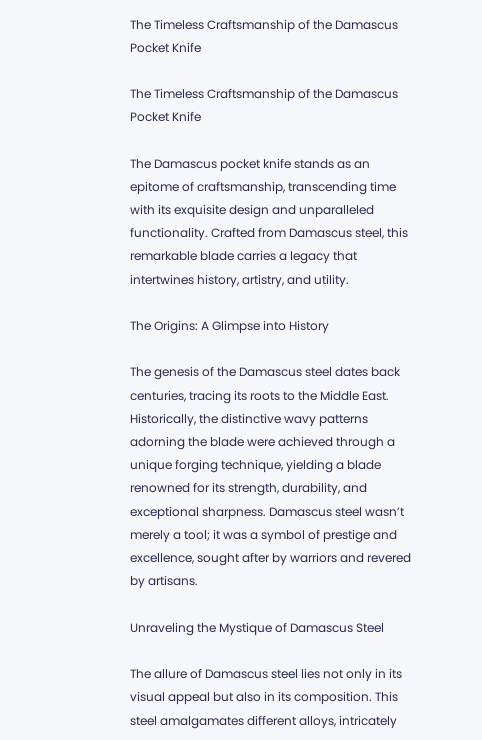The Timeless Craftsmanship of the Damascus Pocket Knife

The Timeless Craftsmanship of the Damascus Pocket Knife

The Damascus pocket knife stands as an epitome of craftsmanship, transcending time with its exquisite design and unparalleled functionality. Crafted from Damascus steel, this remarkable blade carries a legacy that intertwines history, artistry, and utility.

The Origins: A Glimpse into History

The genesis of the Damascus steel dates back centuries, tracing its roots to the Middle East. Historically, the distinctive wavy patterns adorning the blade were achieved through a unique forging technique, yielding a blade renowned for its strength, durability, and exceptional sharpness. Damascus steel wasn’t merely a tool; it was a symbol of prestige and excellence, sought after by warriors and revered by artisans.

Unraveling the Mystique of Damascus Steel

The allure of Damascus steel lies not only in its visual appeal but also in its composition. This steel amalgamates different alloys, intricately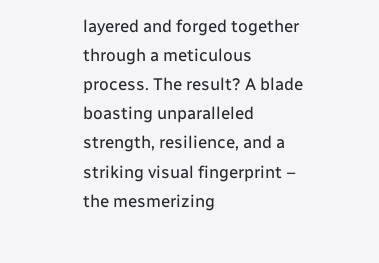layered and forged together through a meticulous process. The result? A blade boasting unparalleled strength, resilience, and a striking visual fingerprint – the mesmerizing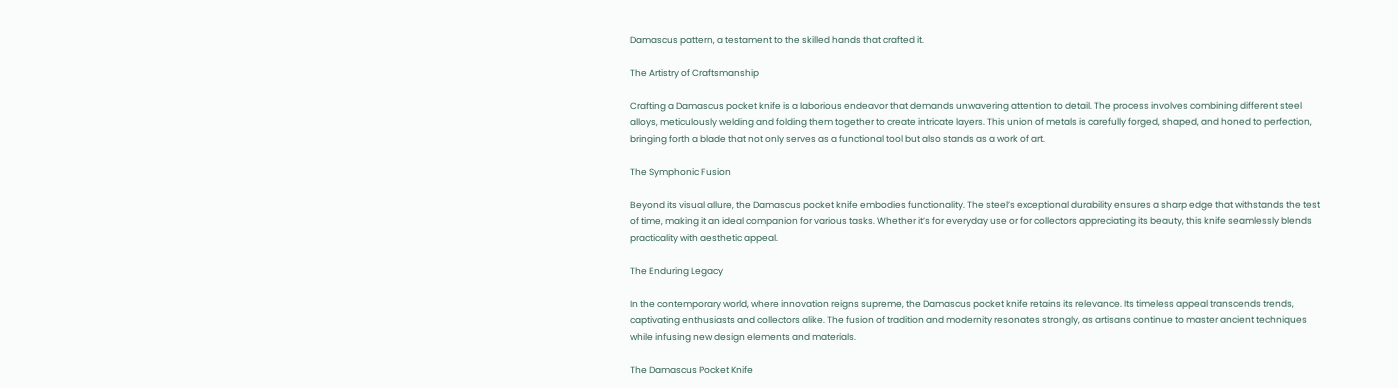Damascus pattern, a testament to the skilled hands that crafted it.

The Artistry of Craftsmanship

Crafting a Damascus pocket knife is a laborious endeavor that demands unwavering attention to detail. The process involves combining different steel alloys, meticulously welding and folding them together to create intricate layers. This union of metals is carefully forged, shaped, and honed to perfection, bringing forth a blade that not only serves as a functional tool but also stands as a work of art.

The Symphonic Fusion

Beyond its visual allure, the Damascus pocket knife embodies functionality. The steel’s exceptional durability ensures a sharp edge that withstands the test of time, making it an ideal companion for various tasks. Whether it’s for everyday use or for collectors appreciating its beauty, this knife seamlessly blends practicality with aesthetic appeal.

The Enduring Legacy

In the contemporary world, where innovation reigns supreme, the Damascus pocket knife retains its relevance. Its timeless appeal transcends trends, captivating enthusiasts and collectors alike. The fusion of tradition and modernity resonates strongly, as artisans continue to master ancient techniques while infusing new design elements and materials.

The Damascus Pocket Knife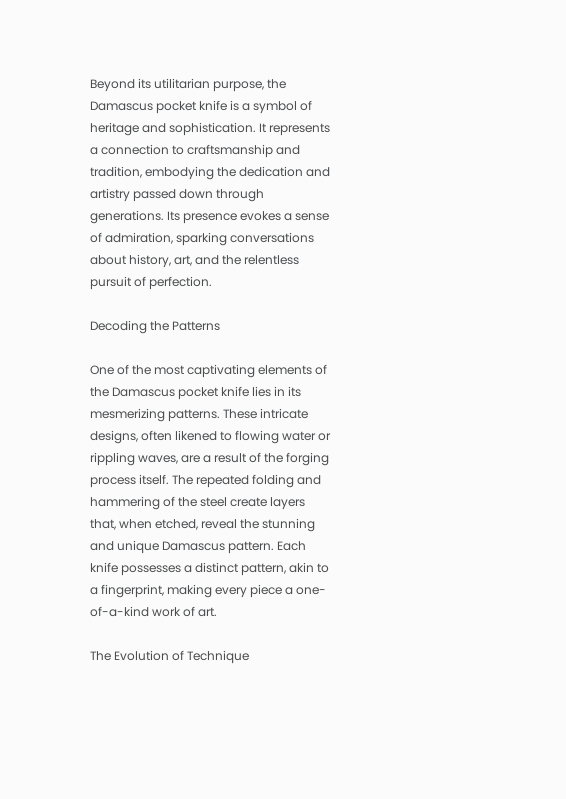Beyond its utilitarian purpose, the Damascus pocket knife is a symbol of heritage and sophistication. It represents a connection to craftsmanship and tradition, embodying the dedication and artistry passed down through generations. Its presence evokes a sense of admiration, sparking conversations about history, art, and the relentless pursuit of perfection.

Decoding the Patterns

One of the most captivating elements of the Damascus pocket knife lies in its mesmerizing patterns. These intricate designs, often likened to flowing water or rippling waves, are a result of the forging process itself. The repeated folding and hammering of the steel create layers that, when etched, reveal the stunning and unique Damascus pattern. Each knife possesses a distinct pattern, akin to a fingerprint, making every piece a one-of-a-kind work of art.

The Evolution of Technique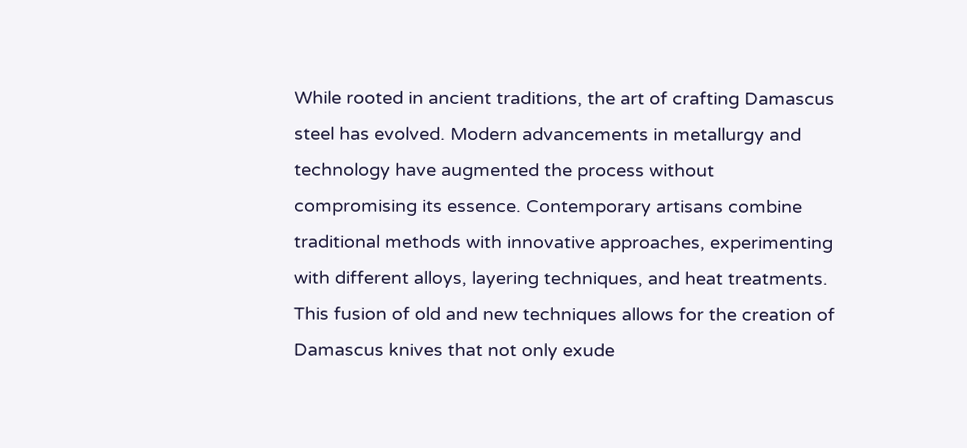While rooted in ancient traditions, the art of crafting Damascus steel has evolved. Modern advancements in metallurgy and technology have augmented the process without compromising its essence. Contemporary artisans combine traditional methods with innovative approaches, experimenting with different alloys, layering techniques, and heat treatments. This fusion of old and new techniques allows for the creation of Damascus knives that not only exude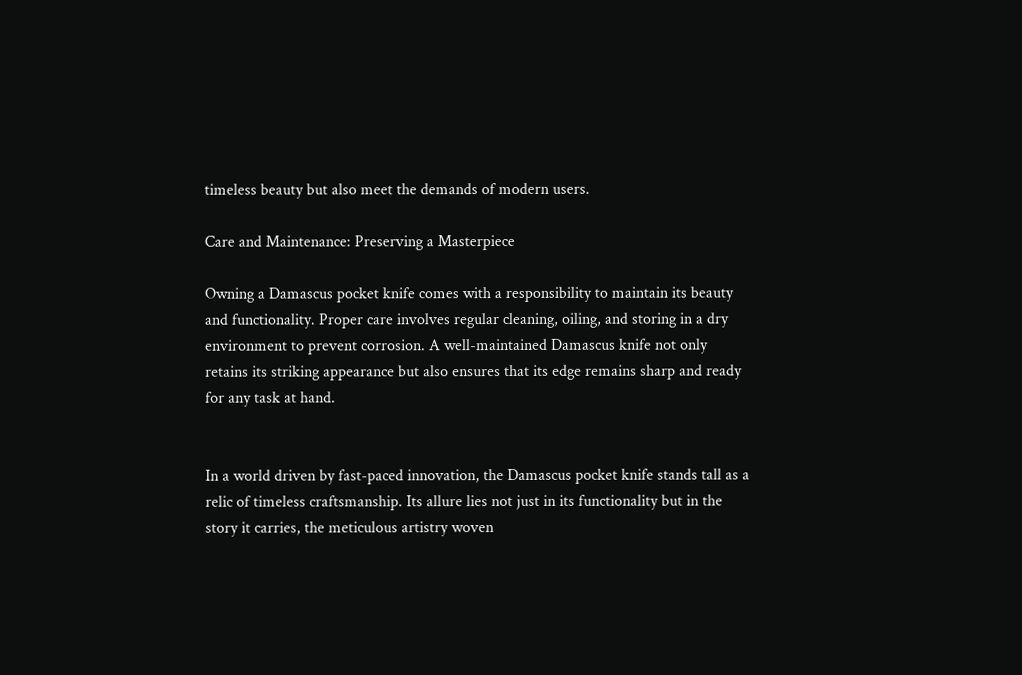timeless beauty but also meet the demands of modern users.

Care and Maintenance: Preserving a Masterpiece

Owning a Damascus pocket knife comes with a responsibility to maintain its beauty and functionality. Proper care involves regular cleaning, oiling, and storing in a dry environment to prevent corrosion. A well-maintained Damascus knife not only retains its striking appearance but also ensures that its edge remains sharp and ready for any task at hand.


In a world driven by fast-paced innovation, the Damascus pocket knife stands tall as a relic of timeless craftsmanship. Its allure lies not just in its functionality but in the story it carries, the meticulous artistry woven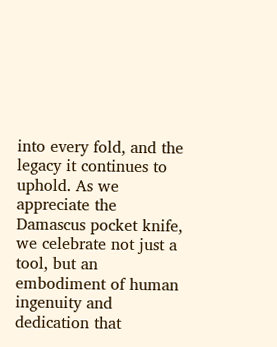into every fold, and the legacy it continues to uphold. As we appreciate the Damascus pocket knife, we celebrate not just a tool, but an embodiment of human ingenuity and dedication that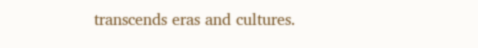transcends eras and cultures.